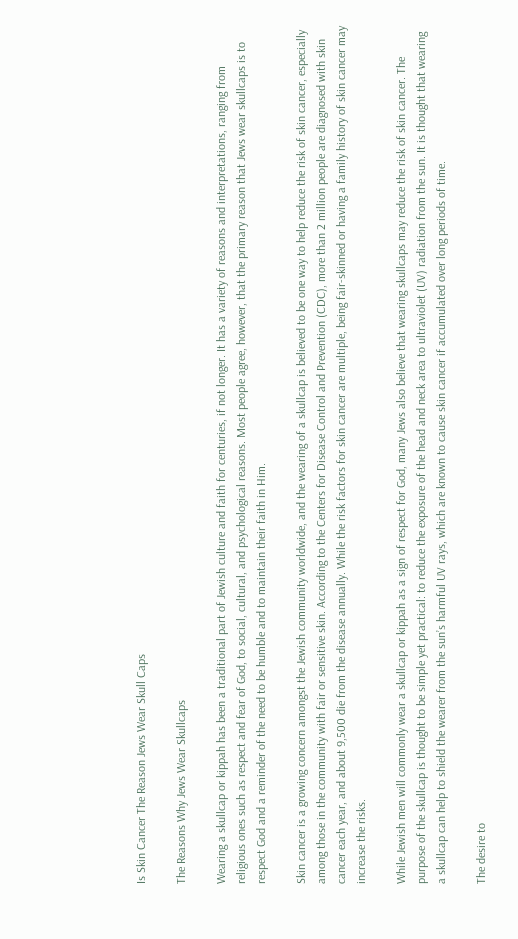Is Skin Cancer The Reason Jews Wear Skull Caps

The Reasons Why Jews Wear Skullcaps

Wearing a skullcap or kippah has been a traditional part of Jewish culture and faith for centuries, if not longer. It has a variety of reasons and interpretations, ranging from religious ones such as respect and fear of God, to social, cultural, and psychological reasons. Most people agree, however, that the primary reason that Jews wear skullcaps is to respect God and a reminder of the need to be humble and to maintain their faith in Him.

Skin cancer is a growing concern amongst the Jewish community worldwide, and the wearing of a skullcap is believed to be one way to help reduce the risk of skin cancer, especially among those in the community with fair or sensitive skin. According to the Centers for Disease Control and Prevention (CDC), more than 2 million people are diagnosed with skin cancer each year, and about 9,500 die from the disease annually. While the risk factors for skin cancer are multiple, being fair-skinned or having a family history of skin cancer may increase the risks.

While Jewish men will commonly wear a skullcap or kippah as a sign of respect for God, many Jews also believe that wearing skullcaps may reduce the risk of skin cancer. The purpose of the skullcap is thought to be simple yet practical: to reduce the exposure of the head and neck area to ultraviolet (UV) radiation from the sun. It is thought that wearing a skullcap can help to shield the wearer from the sun’s harmful UV rays, which are known to cause skin cancer if accumulated over long periods of time.

The desire to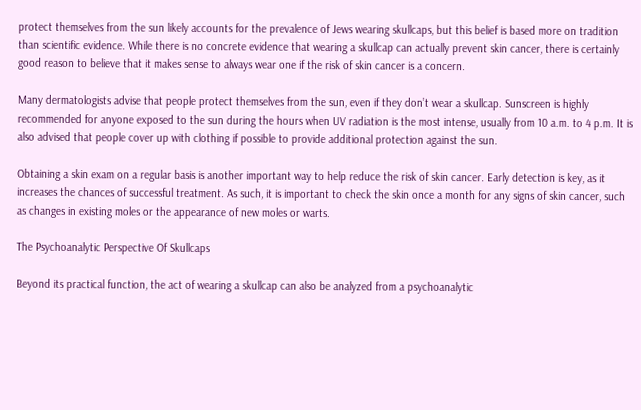protect themselves from the sun likely accounts for the prevalence of Jews wearing skullcaps, but this belief is based more on tradition than scientific evidence. While there is no concrete evidence that wearing a skullcap can actually prevent skin cancer, there is certainly good reason to believe that it makes sense to always wear one if the risk of skin cancer is a concern.

Many dermatologists advise that people protect themselves from the sun, even if they don’t wear a skullcap. Sunscreen is highly recommended for anyone exposed to the sun during the hours when UV radiation is the most intense, usually from 10 a.m. to 4 p.m. It is also advised that people cover up with clothing if possible to provide additional protection against the sun.

Obtaining a skin exam on a regular basis is another important way to help reduce the risk of skin cancer. Early detection is key, as it increases the chances of successful treatment. As such, it is important to check the skin once a month for any signs of skin cancer, such as changes in existing moles or the appearance of new moles or warts.

The Psychoanalytic Perspective Of Skullcaps

Beyond its practical function, the act of wearing a skullcap can also be analyzed from a psychoanalytic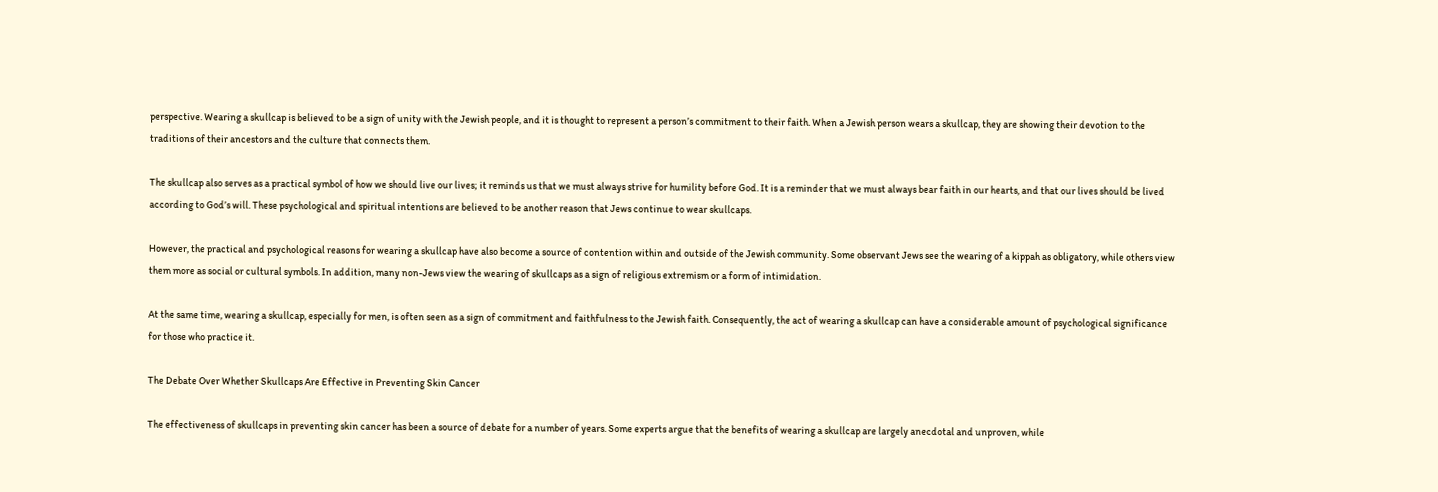perspective. Wearing a skullcap is believed to be a sign of unity with the Jewish people, and it is thought to represent a person’s commitment to their faith. When a Jewish person wears a skullcap, they are showing their devotion to the traditions of their ancestors and the culture that connects them.

The skullcap also serves as a practical symbol of how we should live our lives; it reminds us that we must always strive for humility before God. It is a reminder that we must always bear faith in our hearts, and that our lives should be lived according to God’s will. These psychological and spiritual intentions are believed to be another reason that Jews continue to wear skullcaps.

However, the practical and psychological reasons for wearing a skullcap have also become a source of contention within and outside of the Jewish community. Some observant Jews see the wearing of a kippah as obligatory, while others view them more as social or cultural symbols. In addition, many non-Jews view the wearing of skullcaps as a sign of religious extremism or a form of intimidation.

At the same time, wearing a skullcap, especially for men, is often seen as a sign of commitment and faithfulness to the Jewish faith. Consequently, the act of wearing a skullcap can have a considerable amount of psychological significance for those who practice it.

The Debate Over Whether Skullcaps Are Effective in Preventing Skin Cancer

The effectiveness of skullcaps in preventing skin cancer has been a source of debate for a number of years. Some experts argue that the benefits of wearing a skullcap are largely anecdotal and unproven, while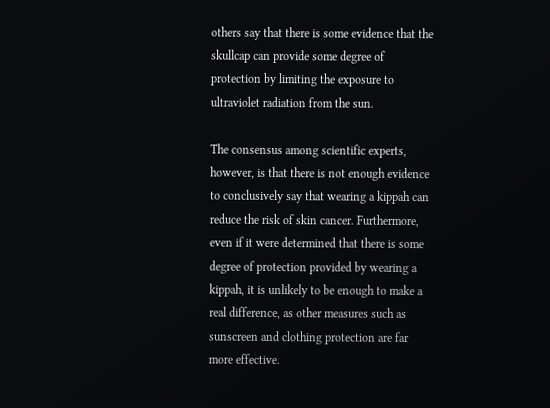others say that there is some evidence that the skullcap can provide some degree of protection by limiting the exposure to ultraviolet radiation from the sun.

The consensus among scientific experts, however, is that there is not enough evidence to conclusively say that wearing a kippah can reduce the risk of skin cancer. Furthermore, even if it were determined that there is some degree of protection provided by wearing a kippah, it is unlikely to be enough to make a real difference, as other measures such as sunscreen and clothing protection are far more effective.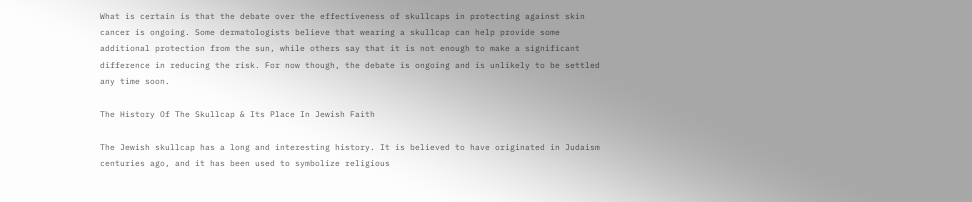What is certain is that the debate over the effectiveness of skullcaps in protecting against skin cancer is ongoing. Some dermatologists believe that wearing a skullcap can help provide some additional protection from the sun, while others say that it is not enough to make a significant difference in reducing the risk. For now though, the debate is ongoing and is unlikely to be settled any time soon.

The History Of The Skullcap & Its Place In Jewish Faith

The Jewish skullcap has a long and interesting history. It is believed to have originated in Judaism centuries ago, and it has been used to symbolize religious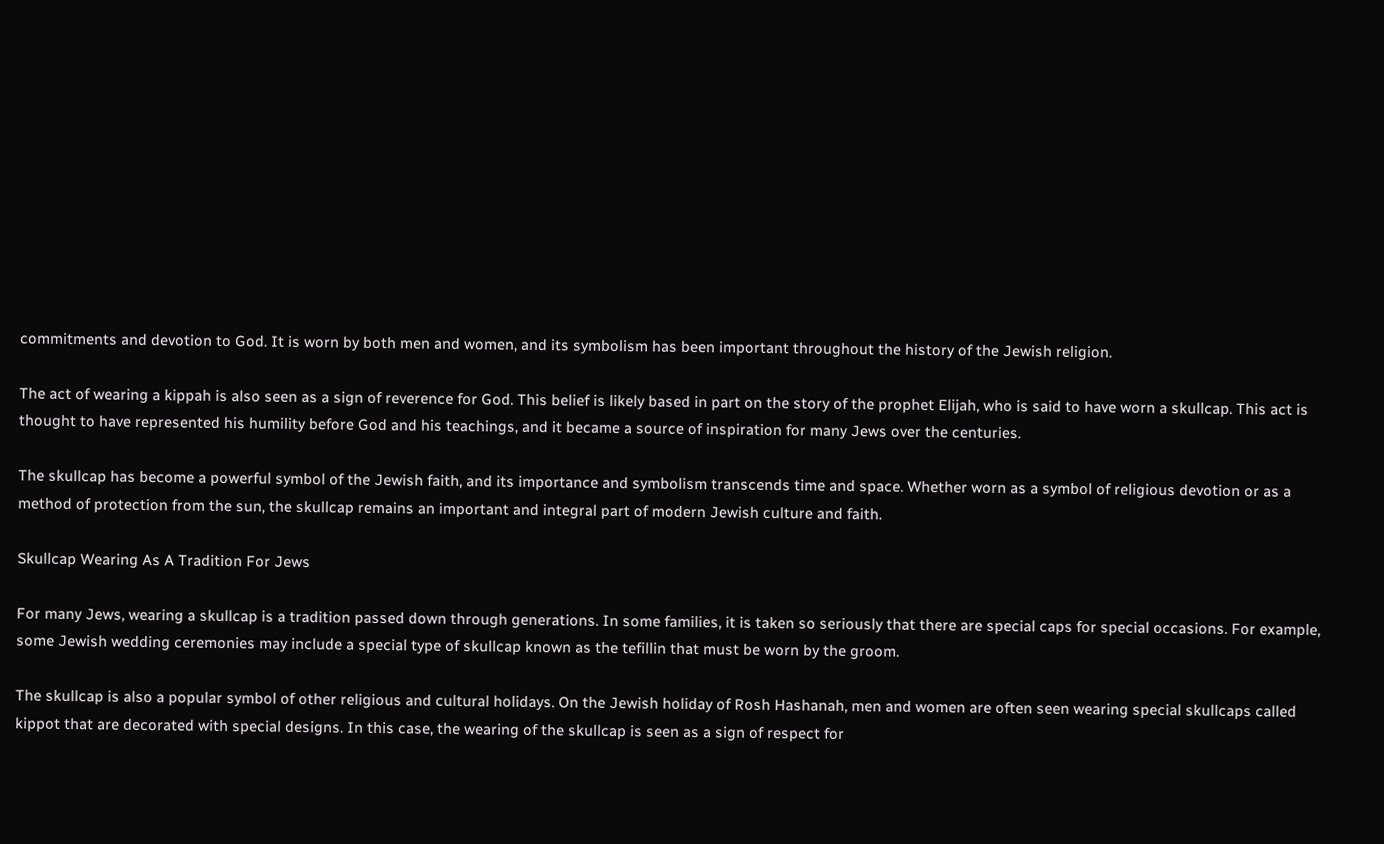commitments and devotion to God. It is worn by both men and women, and its symbolism has been important throughout the history of the Jewish religion.

The act of wearing a kippah is also seen as a sign of reverence for God. This belief is likely based in part on the story of the prophet Elijah, who is said to have worn a skullcap. This act is thought to have represented his humility before God and his teachings, and it became a source of inspiration for many Jews over the centuries.

The skullcap has become a powerful symbol of the Jewish faith, and its importance and symbolism transcends time and space. Whether worn as a symbol of religious devotion or as a method of protection from the sun, the skullcap remains an important and integral part of modern Jewish culture and faith.

Skullcap Wearing As A Tradition For Jews

For many Jews, wearing a skullcap is a tradition passed down through generations. In some families, it is taken so seriously that there are special caps for special occasions. For example, some Jewish wedding ceremonies may include a special type of skullcap known as the tefillin that must be worn by the groom.

The skullcap is also a popular symbol of other religious and cultural holidays. On the Jewish holiday of Rosh Hashanah, men and women are often seen wearing special skullcaps called kippot that are decorated with special designs. In this case, the wearing of the skullcap is seen as a sign of respect for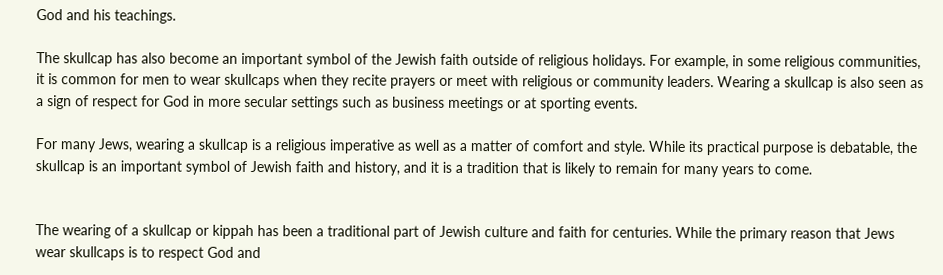God and his teachings.

The skullcap has also become an important symbol of the Jewish faith outside of religious holidays. For example, in some religious communities, it is common for men to wear skullcaps when they recite prayers or meet with religious or community leaders. Wearing a skullcap is also seen as a sign of respect for God in more secular settings such as business meetings or at sporting events.

For many Jews, wearing a skullcap is a religious imperative as well as a matter of comfort and style. While its practical purpose is debatable, the skullcap is an important symbol of Jewish faith and history, and it is a tradition that is likely to remain for many years to come.


The wearing of a skullcap or kippah has been a traditional part of Jewish culture and faith for centuries. While the primary reason that Jews wear skullcaps is to respect God and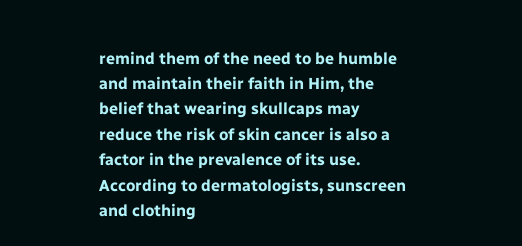remind them of the need to be humble and maintain their faith in Him, the belief that wearing skullcaps may reduce the risk of skin cancer is also a factor in the prevalence of its use. According to dermatologists, sunscreen and clothing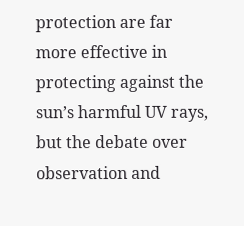protection are far more effective in protecting against the sun’s harmful UV rays, but the debate over observation and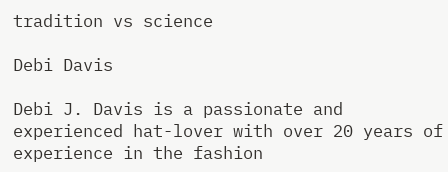tradition vs science

Debi Davis

Debi J. Davis is a passionate and experienced hat-lover with over 20 years of experience in the fashion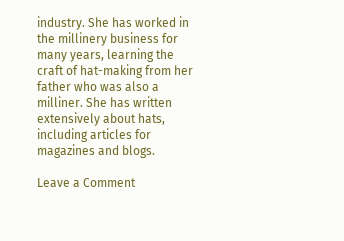industry. She has worked in the millinery business for many years, learning the craft of hat-making from her father who was also a milliner. She has written extensively about hats, including articles for magazines and blogs.

Leave a Comment